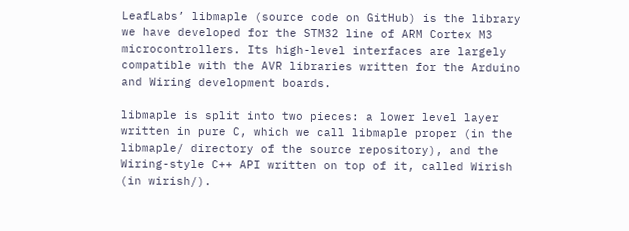LeafLabs’ libmaple (source code on GitHub) is the library we have developed for the STM32 line of ARM Cortex M3 microcontrollers. Its high-level interfaces are largely compatible with the AVR libraries written for the Arduino and Wiring development boards.

libmaple is split into two pieces: a lower level layer written in pure C, which we call libmaple proper (in the libmaple/ directory of the source repository), and the Wiring-style C++ API written on top of it, called Wirish (in wirish/).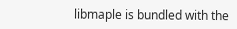libmaple is bundled with the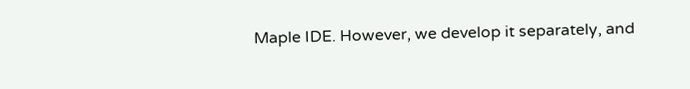Maple IDE. However, we develop it separately, and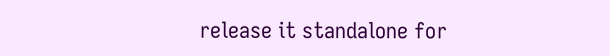release it standalone for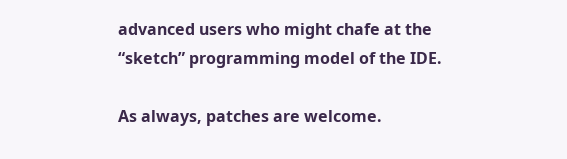advanced users who might chafe at the “sketch” programming model of the IDE.

As always, patches are welcome.